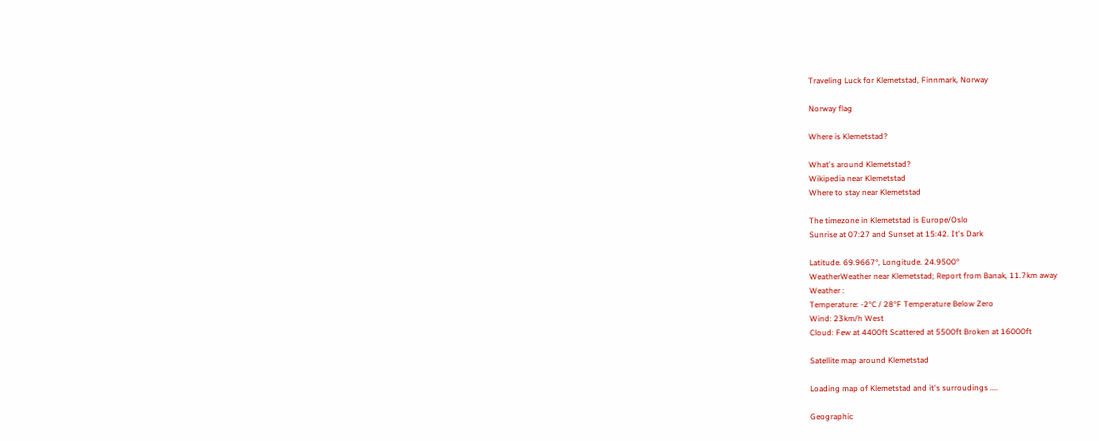Traveling Luck for Klemetstad, Finnmark, Norway

Norway flag

Where is Klemetstad?

What's around Klemetstad?
Wikipedia near Klemetstad
Where to stay near Klemetstad

The timezone in Klemetstad is Europe/Oslo
Sunrise at 07:27 and Sunset at 15:42. It's Dark

Latitude. 69.9667°, Longitude. 24.9500°
WeatherWeather near Klemetstad; Report from Banak, 11.7km away
Weather :
Temperature: -2°C / 28°F Temperature Below Zero
Wind: 23km/h West
Cloud: Few at 4400ft Scattered at 5500ft Broken at 16000ft

Satellite map around Klemetstad

Loading map of Klemetstad and it's surroudings ....

Geographic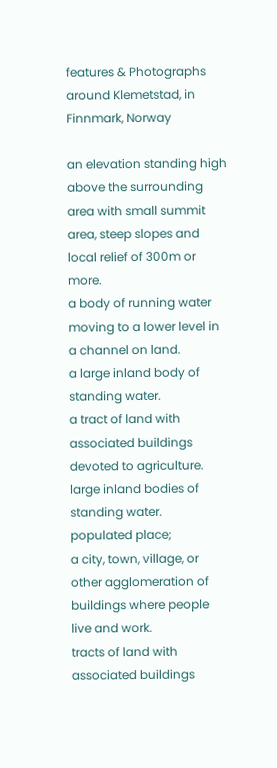features & Photographs around Klemetstad, in Finnmark, Norway

an elevation standing high above the surrounding area with small summit area, steep slopes and local relief of 300m or more.
a body of running water moving to a lower level in a channel on land.
a large inland body of standing water.
a tract of land with associated buildings devoted to agriculture.
large inland bodies of standing water.
populated place;
a city, town, village, or other agglomeration of buildings where people live and work.
tracts of land with associated buildings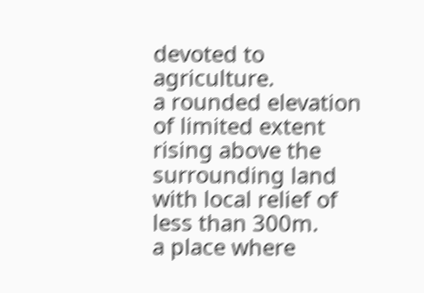devoted to agriculture.
a rounded elevation of limited extent rising above the surrounding land with local relief of less than 300m.
a place where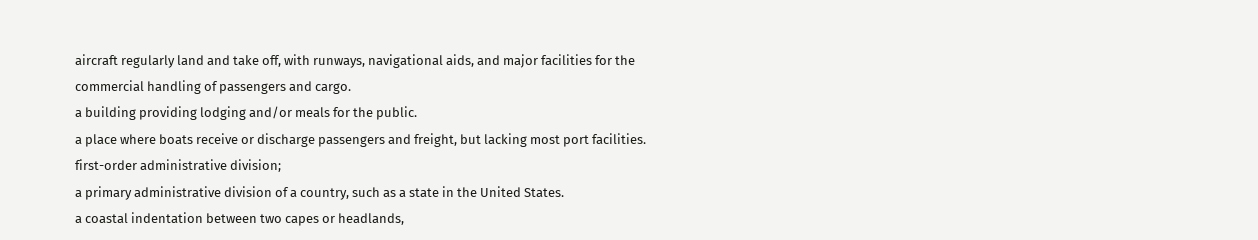aircraft regularly land and take off, with runways, navigational aids, and major facilities for the commercial handling of passengers and cargo.
a building providing lodging and/or meals for the public.
a place where boats receive or discharge passengers and freight, but lacking most port facilities.
first-order administrative division;
a primary administrative division of a country, such as a state in the United States.
a coastal indentation between two capes or headlands,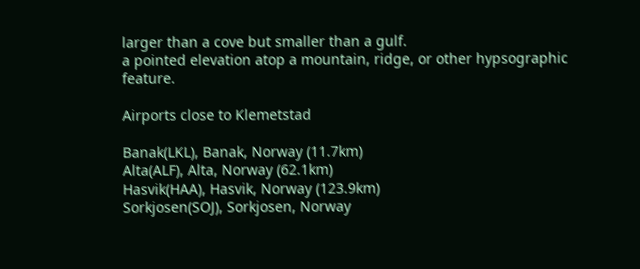larger than a cove but smaller than a gulf.
a pointed elevation atop a mountain, ridge, or other hypsographic feature.

Airports close to Klemetstad

Banak(LKL), Banak, Norway (11.7km)
Alta(ALF), Alta, Norway (62.1km)
Hasvik(HAA), Hasvik, Norway (123.9km)
Sorkjosen(SOJ), Sorkjosen, Norway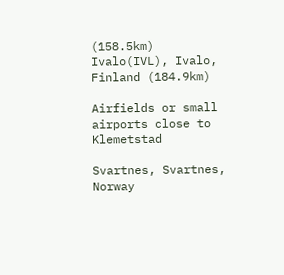(158.5km)
Ivalo(IVL), Ivalo, Finland (184.9km)

Airfields or small airports close to Klemetstad

Svartnes, Svartnes, Norway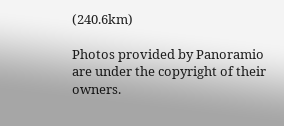(240.6km)

Photos provided by Panoramio are under the copyright of their owners.